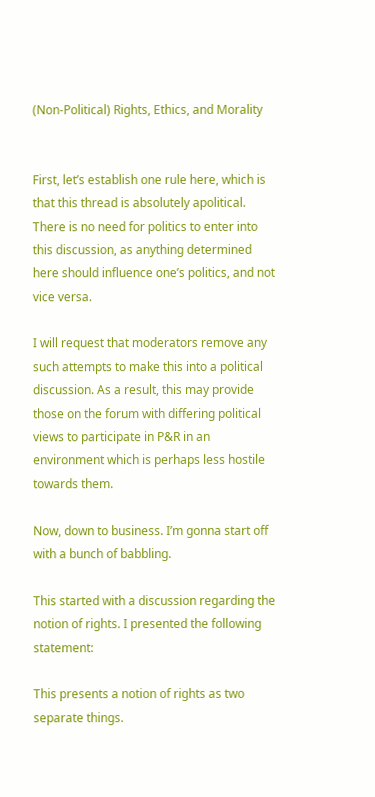(Non-Political) Rights, Ethics, and Morality


First, let’s establish one rule here, which is that this thread is absolutely apolitical. There is no need for politics to enter into this discussion, as anything determined here should influence one’s politics, and not vice versa.

I will request that moderators remove any such attempts to make this into a political discussion. As a result, this may provide those on the forum with differing political views to participate in P&R in an environment which is perhaps less hostile towards them.

Now, down to business. I’m gonna start off with a bunch of babbling.

This started with a discussion regarding the notion of rights. I presented the following statement:

This presents a notion of rights as two separate things.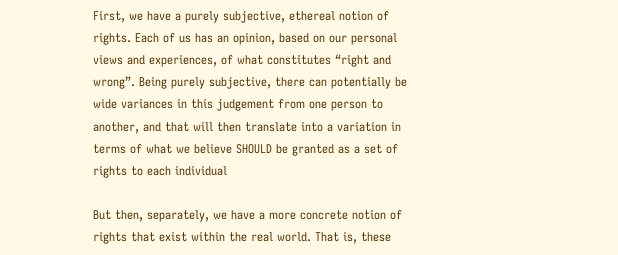First, we have a purely subjective, ethereal notion of rights. Each of us has an opinion, based on our personal views and experiences, of what constitutes “right and wrong”. Being purely subjective, there can potentially be wide variances in this judgement from one person to another, and that will then translate into a variation in terms of what we believe SHOULD be granted as a set of rights to each individual

But then, separately, we have a more concrete notion of rights that exist within the real world. That is, these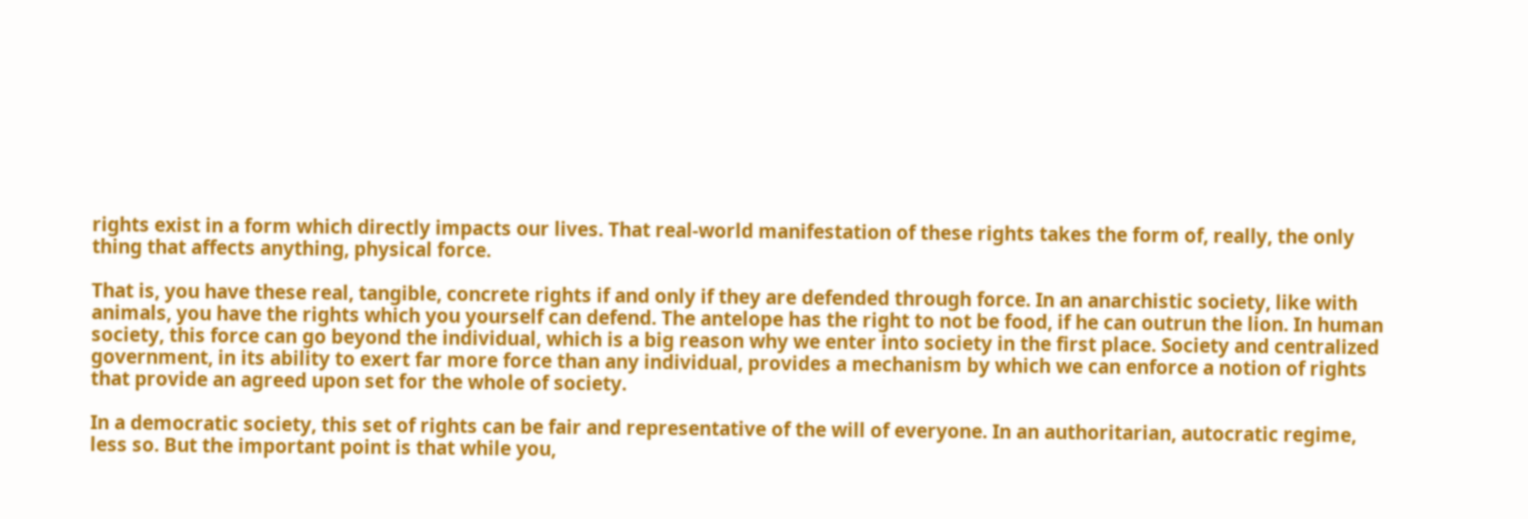rights exist in a form which directly impacts our lives. That real-world manifestation of these rights takes the form of, really, the only thing that affects anything, physical force.

That is, you have these real, tangible, concrete rights if and only if they are defended through force. In an anarchistic society, like with animals, you have the rights which you yourself can defend. The antelope has the right to not be food, if he can outrun the lion. In human society, this force can go beyond the individual, which is a big reason why we enter into society in the first place. Society and centralized government, in its ability to exert far more force than any individual, provides a mechanism by which we can enforce a notion of rights that provide an agreed upon set for the whole of society.

In a democratic society, this set of rights can be fair and representative of the will of everyone. In an authoritarian, autocratic regime, less so. But the important point is that while you,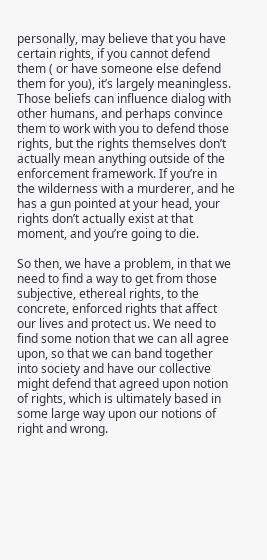personally, may believe that you have certain rights, if you cannot defend them ( or have someone else defend them for you), it’s largely meaningless. Those beliefs can influence dialog with other humans, and perhaps convince them to work with you to defend those rights, but the rights themselves don’t actually mean anything outside of the enforcement framework. If you’re in the wilderness with a murderer, and he has a gun pointed at your head, your rights don’t actually exist at that moment, and you’re going to die.

So then, we have a problem, in that we need to find a way to get from those subjective, ethereal rights, to the concrete, enforced rights that affect our lives and protect us. We need to find some notion that we can all agree upon, so that we can band together into society and have our collective might defend that agreed upon notion of rights, which is ultimately based in some large way upon our notions of right and wrong.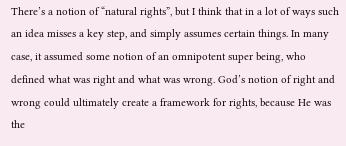There’s a notion of “natural rights”, but I think that in a lot of ways such an idea misses a key step, and simply assumes certain things. In many case, it assumed some notion of an omnipotent super being, who defined what was right and what was wrong. God’s notion of right and wrong could ultimately create a framework for rights, because He was the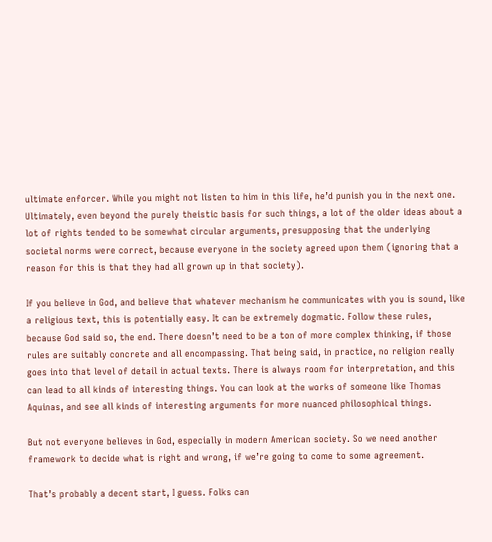ultimate enforcer. While you might not listen to him in this life, he’d punish you in the next one. Ultimately, even beyond the purely theistic basis for such things, a lot of the older ideas about a lot of rights tended to be somewhat circular arguments, presupposing that the underlying societal norms were correct, because everyone in the society agreed upon them (ignoring that a reason for this is that they had all grown up in that society).

If you believe in God, and believe that whatever mechanism he communicates with you is sound, like a religious text, this is potentially easy. It can be extremely dogmatic. Follow these rules, because God said so, the end. There doesn’t need to be a ton of more complex thinking, if those rules are suitably concrete and all encompassing. That being said, in practice, no religion really goes into that level of detail in actual texts. There is always room for interpretation, and this can lead to all kinds of interesting things. You can look at the works of someone like Thomas Aquinas, and see all kinds of interesting arguments for more nuanced philosophical things.

But not everyone believes in God, especially in modern American society. So we need another framework to decide what is right and wrong, if we’re going to come to some agreement.

That’s probably a decent start, I guess. Folks can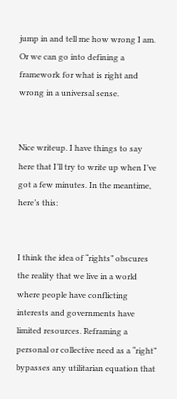jump in and tell me how wrong I am. Or we can go into defining a framework for what is right and wrong in a universal sense.


Nice writeup. I have things to say here that I’ll try to write up when I’ve got a few minutes. In the meantime, here’s this:


I think the idea of “rights” obscures the reality that we live in a world where people have conflicting interests and governments have limited resources. Reframing a personal or collective need as a “right” bypasses any utilitarian equation that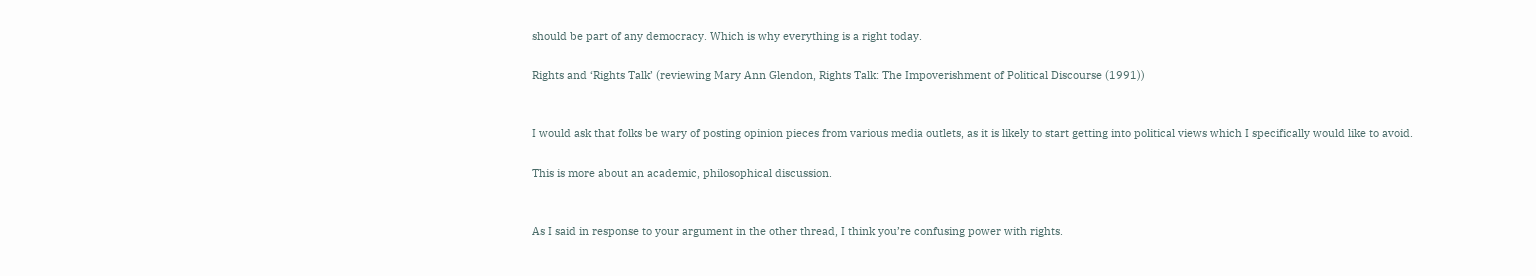should be part of any democracy. Which is why everything is a right today.

Rights and ‘Rights Talk’ (reviewing Mary Ann Glendon, Rights Talk: The Impoverishment of Political Discourse (1991))


I would ask that folks be wary of posting opinion pieces from various media outlets, as it is likely to start getting into political views which I specifically would like to avoid.

This is more about an academic, philosophical discussion.


As I said in response to your argument in the other thread, I think you’re confusing power with rights.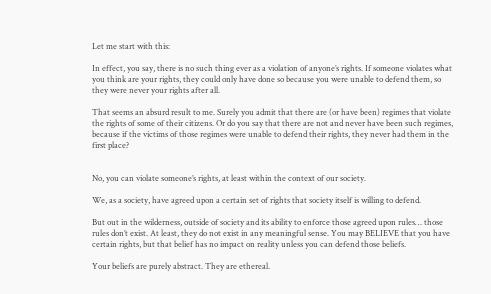Let me start with this:

In effect, you say, there is no such thing ever as a violation of anyone’s rights. If someone violates what you think are your rights, they could only have done so because you were unable to defend them, so they were never your rights after all.

That seems an absurd result to me. Surely you admit that there are (or have been) regimes that violate the rights of some of their citizens. Or do you say that there are not and never have been such regimes, because if the victims of those regimes were unable to defend their rights, they never had them in the first place?


No, you can violate someone’s rights, at least within the context of our society.

We, as a society, have agreed upon a certain set of rights that society itself is willing to defend.

But out in the wilderness, outside of society and its ability to enforce those agreed upon rules… those rules don’t exist. At least, they do not exist in any meaningful sense. You may BELIEVE that you have certain rights, but that belief has no impact on reality unless you can defend those beliefs.

Your beliefs are purely abstract. They are ethereal.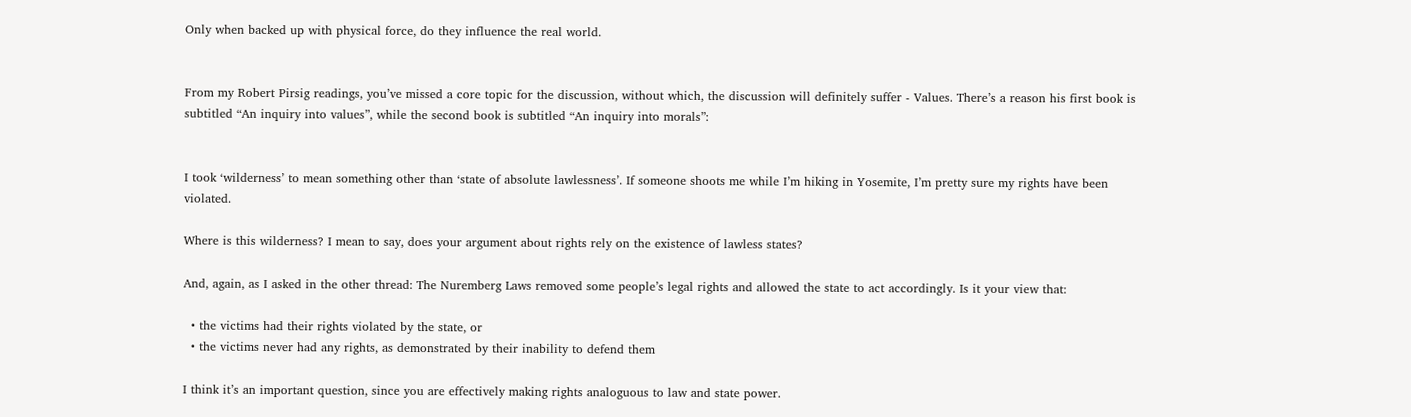Only when backed up with physical force, do they influence the real world.


From my Robert Pirsig readings, you’ve missed a core topic for the discussion, without which, the discussion will definitely suffer - Values. There’s a reason his first book is subtitled “An inquiry into values”, while the second book is subtitled “An inquiry into morals”:


I took ‘wilderness’ to mean something other than ‘state of absolute lawlessness’. If someone shoots me while I’m hiking in Yosemite, I’m pretty sure my rights have been violated.

Where is this wilderness? I mean to say, does your argument about rights rely on the existence of lawless states?

And, again, as I asked in the other thread: The Nuremberg Laws removed some people’s legal rights and allowed the state to act accordingly. Is it your view that:

  • the victims had their rights violated by the state, or
  • the victims never had any rights, as demonstrated by their inability to defend them

I think it’s an important question, since you are effectively making rights analoguous to law and state power.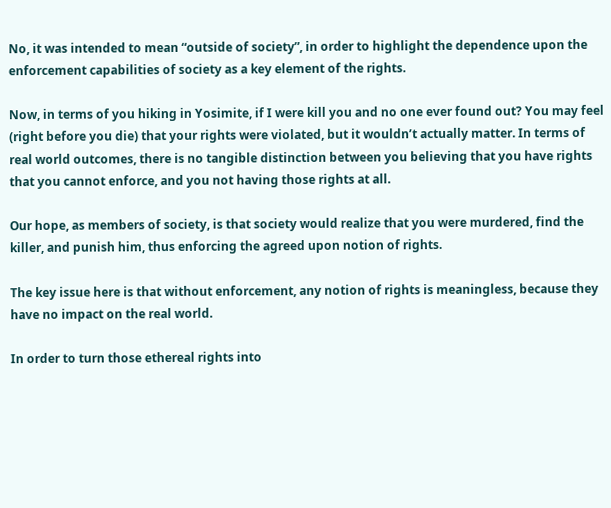No, it was intended to mean “outside of society”, in order to highlight the dependence upon the enforcement capabilities of society as a key element of the rights.

Now, in terms of you hiking in Yosimite, if I were kill you and no one ever found out? You may feel (right before you die) that your rights were violated, but it wouldn’t actually matter. In terms of real world outcomes, there is no tangible distinction between you believing that you have rights that you cannot enforce, and you not having those rights at all.

Our hope, as members of society, is that society would realize that you were murdered, find the killer, and punish him, thus enforcing the agreed upon notion of rights.

The key issue here is that without enforcement, any notion of rights is meaningless, because they have no impact on the real world.

In order to turn those ethereal rights into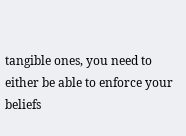tangible ones, you need to either be able to enforce your beliefs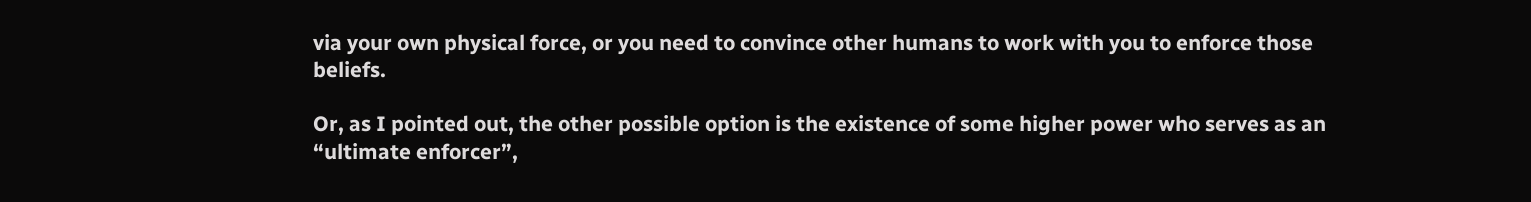via your own physical force, or you need to convince other humans to work with you to enforce those beliefs.

Or, as I pointed out, the other possible option is the existence of some higher power who serves as an “ultimate enforcer”,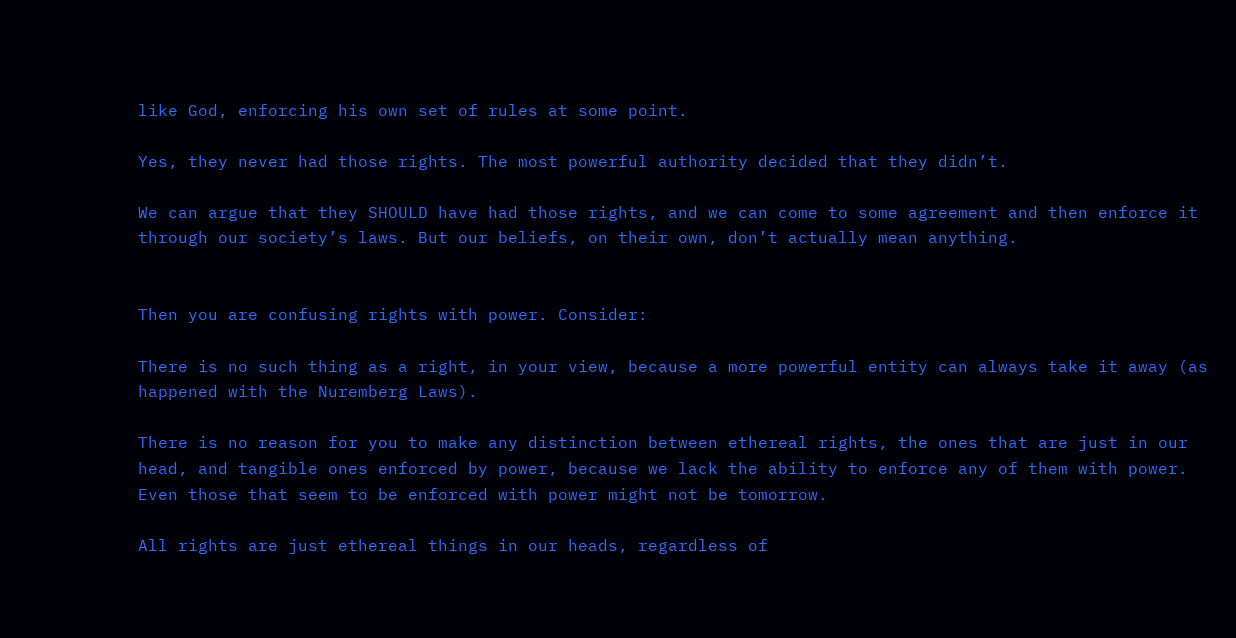like God, enforcing his own set of rules at some point.

Yes, they never had those rights. The most powerful authority decided that they didn’t.

We can argue that they SHOULD have had those rights, and we can come to some agreement and then enforce it through our society’s laws. But our beliefs, on their own, don’t actually mean anything.


Then you are confusing rights with power. Consider:

There is no such thing as a right, in your view, because a more powerful entity can always take it away (as happened with the Nuremberg Laws).

There is no reason for you to make any distinction between ethereal rights, the ones that are just in our head, and tangible ones enforced by power, because we lack the ability to enforce any of them with power. Even those that seem to be enforced with power might not be tomorrow.

All rights are just ethereal things in our heads, regardless of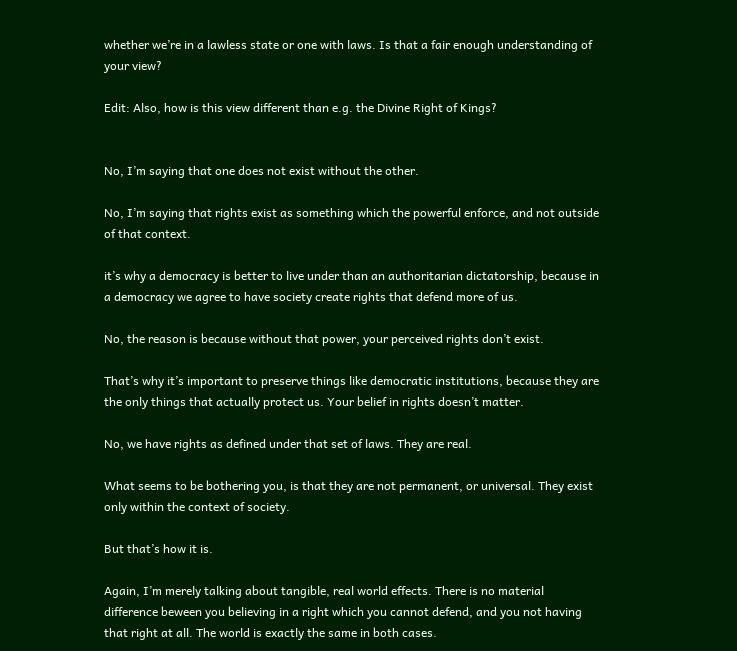whether we’re in a lawless state or one with laws. Is that a fair enough understanding of your view?

Edit: Also, how is this view different than e.g. the Divine Right of Kings?


No, I’m saying that one does not exist without the other.

No, I’m saying that rights exist as something which the powerful enforce, and not outside of that context.

it’s why a democracy is better to live under than an authoritarian dictatorship, because in a democracy we agree to have society create rights that defend more of us.

No, the reason is because without that power, your perceived rights don’t exist.

That’s why it’s important to preserve things like democratic institutions, because they are the only things that actually protect us. Your belief in rights doesn’t matter.

No, we have rights as defined under that set of laws. They are real.

What seems to be bothering you, is that they are not permanent, or universal. They exist only within the context of society.

But that’s how it is.

Again, I’m merely talking about tangible, real world effects. There is no material difference beween you believing in a right which you cannot defend, and you not having that right at all. The world is exactly the same in both cases.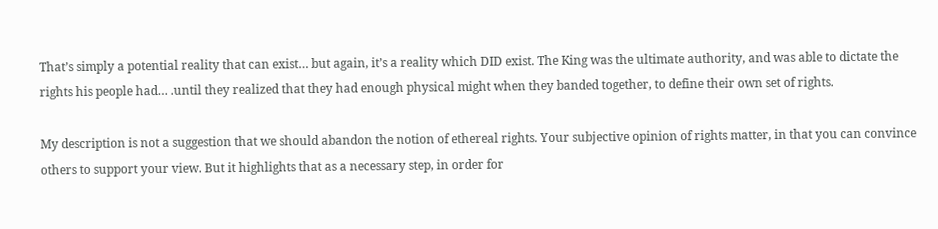That’s simply a potential reality that can exist… but again, it’s a reality which DID exist. The King was the ultimate authority, and was able to dictate the rights his people had… .until they realized that they had enough physical might when they banded together, to define their own set of rights.

My description is not a suggestion that we should abandon the notion of ethereal rights. Your subjective opinion of rights matter, in that you can convince others to support your view. But it highlights that as a necessary step, in order for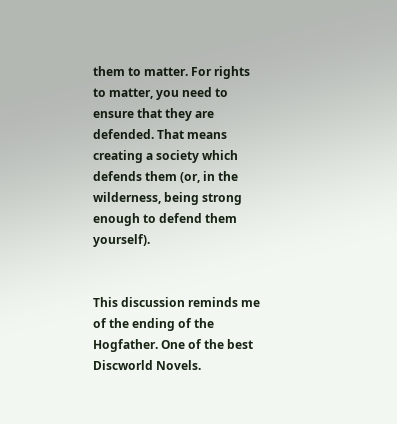them to matter. For rights to matter, you need to ensure that they are defended. That means creating a society which defends them (or, in the wilderness, being strong enough to defend them yourself).


This discussion reminds me of the ending of the Hogfather. One of the best Discworld Novels.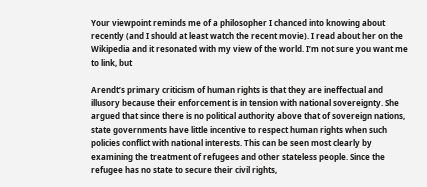Your viewpoint reminds me of a philosopher I chanced into knowing about recently (and I should at least watch the recent movie). I read about her on the Wikipedia and it resonated with my view of the world. I’m not sure you want me to link, but

Arendt’s primary criticism of human rights is that they are ineffectual and illusory because their enforcement is in tension with national sovereignty. She argued that since there is no political authority above that of sovereign nations, state governments have little incentive to respect human rights when such policies conflict with national interests. This can be seen most clearly by examining the treatment of refugees and other stateless people. Since the refugee has no state to secure their civil rights,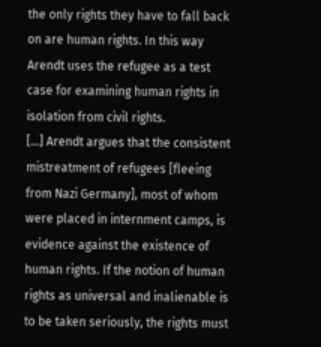the only rights they have to fall back on are human rights. In this way Arendt uses the refugee as a test case for examining human rights in isolation from civil rights.
[…] Arendt argues that the consistent mistreatment of refugees [fleeing from Nazi Germany], most of whom were placed in internment camps, is evidence against the existence of human rights. If the notion of human rights as universal and inalienable is to be taken seriously, the rights must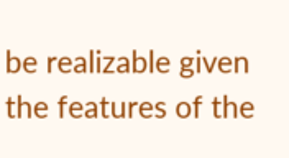be realizable given the features of the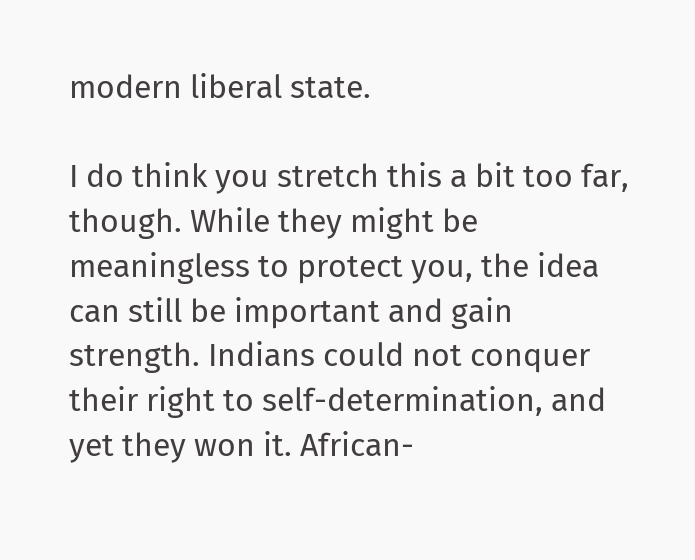modern liberal state.

I do think you stretch this a bit too far, though. While they might be meaningless to protect you, the idea can still be important and gain strength. Indians could not conquer their right to self-determination, and yet they won it. African-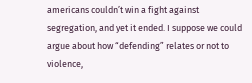americans couldn’t win a fight against segregation, and yet it ended. I suppose we could argue about how “defending” relates or not to violence,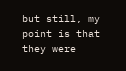but still, my point is that they were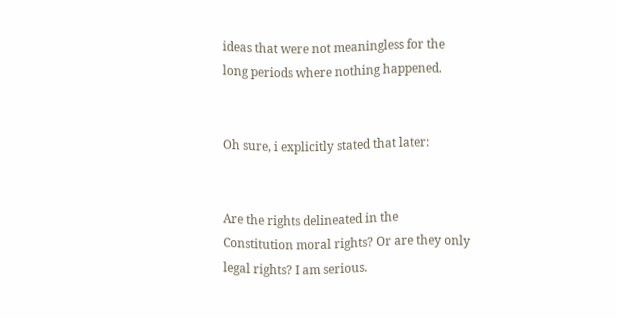ideas that were not meaningless for the long periods where nothing happened.


Oh sure, i explicitly stated that later:


Are the rights delineated in the Constitution moral rights? Or are they only legal rights? I am serious.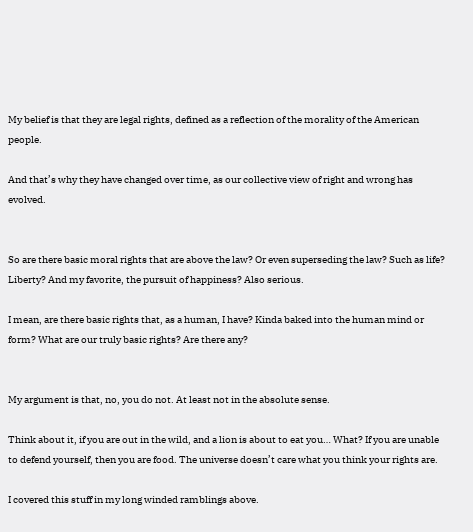My belief is that they are legal rights, defined as a reflection of the morality of the American people.

And that’s why they have changed over time, as our collective view of right and wrong has evolved.


So are there basic moral rights that are above the law? Or even superseding the law? Such as life? Liberty? And my favorite, the pursuit of happiness? Also serious.

I mean, are there basic rights that, as a human, I have? Kinda baked into the human mind or form? What are our truly basic rights? Are there any?


My argument is that, no, you do not. At least not in the absolute sense.

Think about it, if you are out in the wild, and a lion is about to eat you… What? If you are unable to defend yourself, then you are food. The universe doesn’t care what you think your rights are.

I covered this stuff in my long winded ramblings above.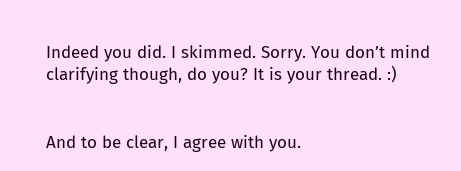Indeed you did. I skimmed. Sorry. You don’t mind clarifying though, do you? It is your thread. :)


And to be clear, I agree with you.